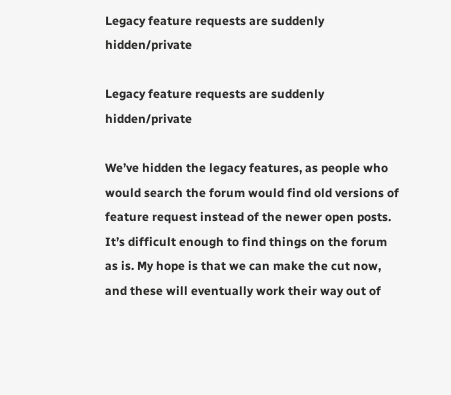Legacy feature requests are suddenly hidden/private

Legacy feature requests are suddenly hidden/private

We’ve hidden the legacy features, as people who would search the forum would find old versions of feature request instead of the newer open posts. It’s difficult enough to find things on the forum as is. My hope is that we can make the cut now, and these will eventually work their way out of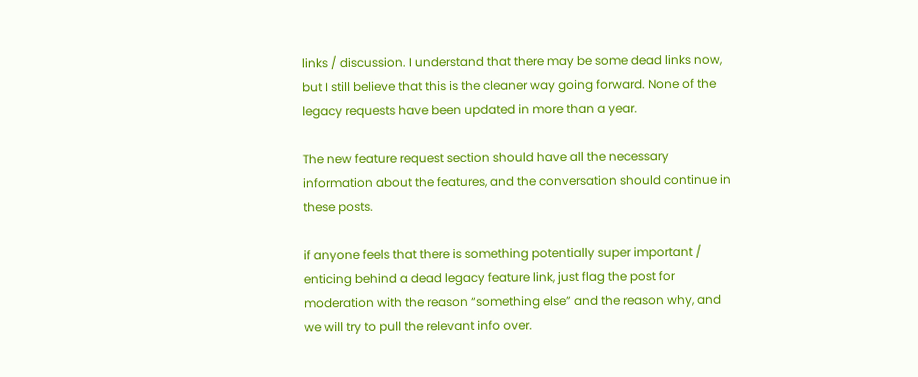links / discussion. I understand that there may be some dead links now, but I still believe that this is the cleaner way going forward. None of the legacy requests have been updated in more than a year.

The new feature request section should have all the necessary information about the features, and the conversation should continue in these posts.

if anyone feels that there is something potentially super important / enticing behind a dead legacy feature link, just flag the post for moderation with the reason “something else” and the reason why, and we will try to pull the relevant info over.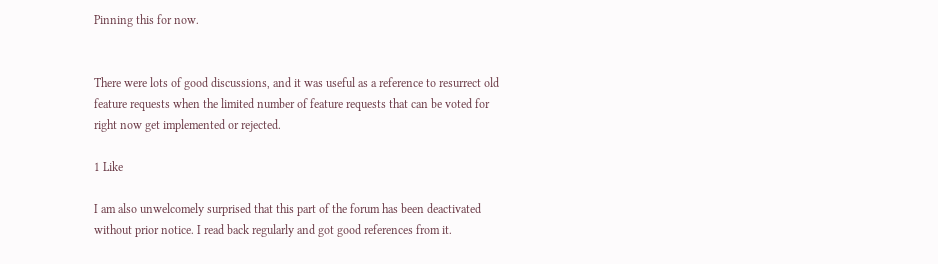Pinning this for now.


There were lots of good discussions, and it was useful as a reference to resurrect old feature requests when the limited number of feature requests that can be voted for right now get implemented or rejected.

1 Like

I am also unwelcomely surprised that this part of the forum has been deactivated without prior notice. I read back regularly and got good references from it.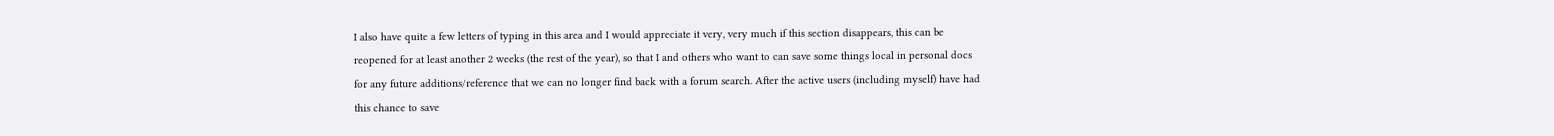I also have quite a few letters of typing in this area and I would appreciate it very, very much if this section disappears, this can be reopened for at least another 2 weeks (the rest of the year), so that I and others who want to can save some things local in personal docs for any future additions/reference that we can no longer find back with a forum search. After the active users (including myself) have had this chance to save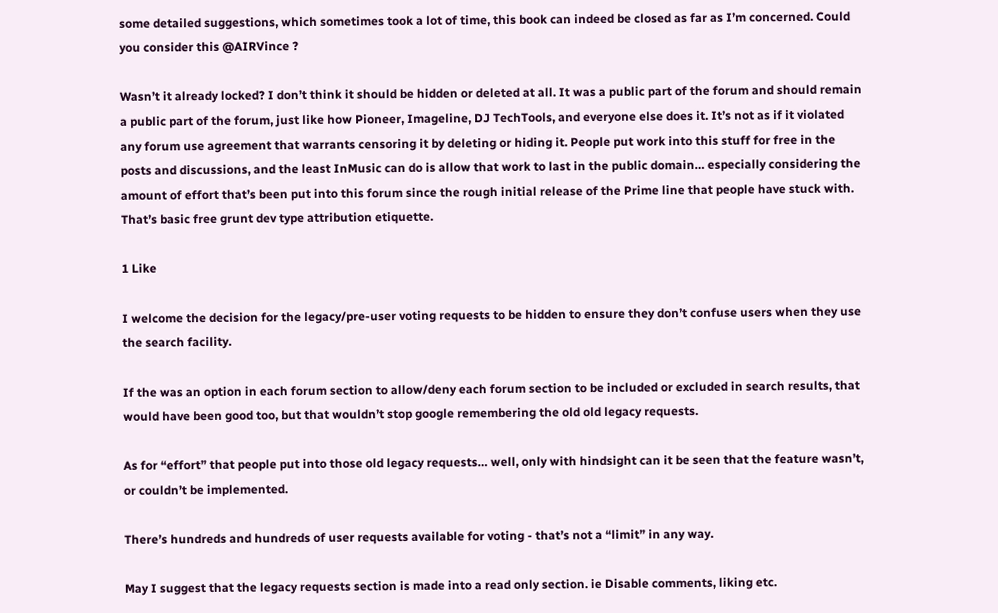some detailed suggestions, which sometimes took a lot of time, this book can indeed be closed as far as I’m concerned. Could you consider this @AIRVince ?

Wasn’t it already locked? I don’t think it should be hidden or deleted at all. It was a public part of the forum and should remain a public part of the forum, just like how Pioneer, Imageline, DJ TechTools, and everyone else does it. It’s not as if it violated any forum use agreement that warrants censoring it by deleting or hiding it. People put work into this stuff for free in the posts and discussions, and the least InMusic can do is allow that work to last in the public domain… especially considering the amount of effort that’s been put into this forum since the rough initial release of the Prime line that people have stuck with. That’s basic free grunt dev type attribution etiquette.

1 Like

I welcome the decision for the legacy/pre-user voting requests to be hidden to ensure they don’t confuse users when they use the search facility.

If the was an option in each forum section to allow/deny each forum section to be included or excluded in search results, that would have been good too, but that wouldn’t stop google remembering the old old legacy requests.

As for “effort” that people put into those old legacy requests… well, only with hindsight can it be seen that the feature wasn’t, or couldn’t be implemented.

There’s hundreds and hundreds of user requests available for voting - that’s not a “limit” in any way.

May I suggest that the legacy requests section is made into a read only section. ie Disable comments, liking etc.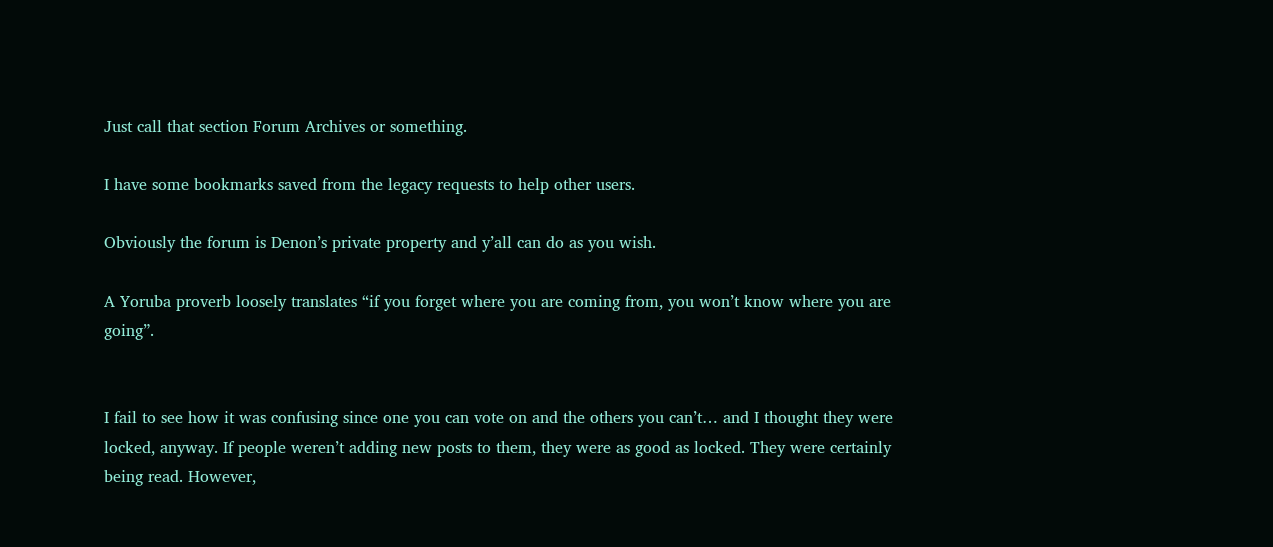Just call that section Forum Archives or something.

I have some bookmarks saved from the legacy requests to help other users.

Obviously the forum is Denon’s private property and y’all can do as you wish.

A Yoruba proverb loosely translates “if you forget where you are coming from, you won’t know where you are going”.


I fail to see how it was confusing since one you can vote on and the others you can’t… and I thought they were locked, anyway. If people weren’t adding new posts to them, they were as good as locked. They were certainly being read. However,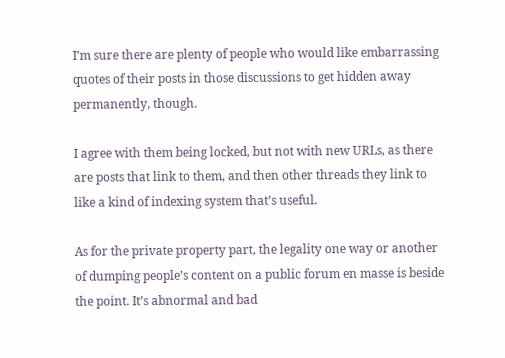I’m sure there are plenty of people who would like embarrassing quotes of their posts in those discussions to get hidden away permanently, though.

I agree with them being locked, but not with new URLs, as there are posts that link to them, and then other threads they link to like a kind of indexing system that’s useful.

As for the private property part, the legality one way or another of dumping people’s content on a public forum en masse is beside the point. It’s abnormal and bad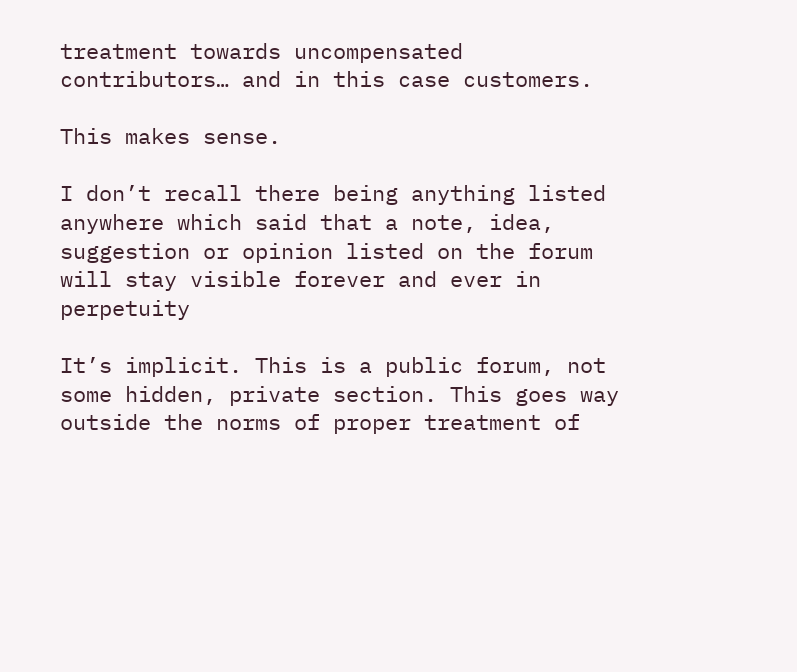treatment towards uncompensated contributors… and in this case customers.

This makes sense.

I don’t recall there being anything listed anywhere which said that a note, idea, suggestion or opinion listed on the forum will stay visible forever and ever in perpetuity

It’s implicit. This is a public forum, not some hidden, private section. This goes way outside the norms of proper treatment of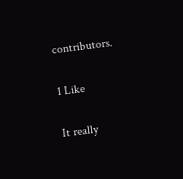contributors.

1 Like

It really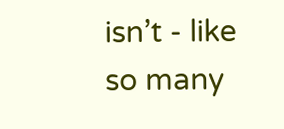isn’t - like so many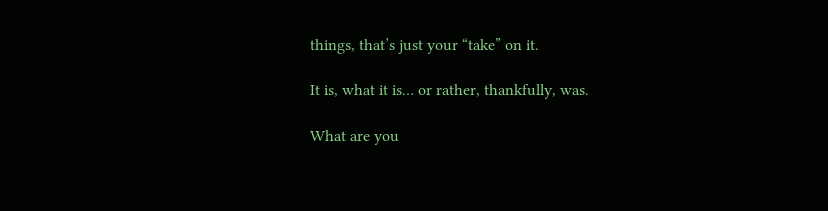things, that’s just your “take” on it.

It is, what it is… or rather, thankfully, was.

What are you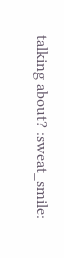talking about? :sweat_smile: